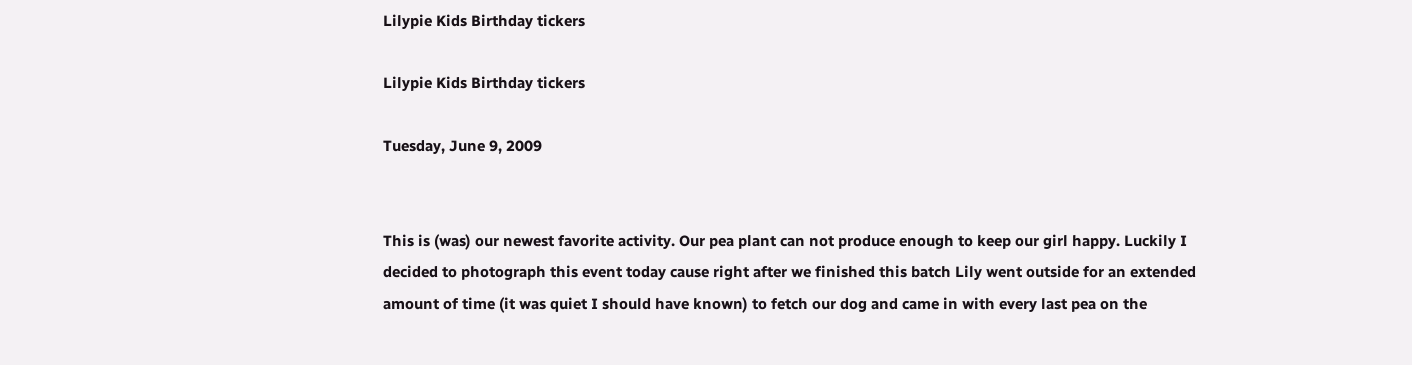Lilypie Kids Birthday tickers

Lilypie Kids Birthday tickers

Tuesday, June 9, 2009


This is (was) our newest favorite activity. Our pea plant can not produce enough to keep our girl happy. Luckily I decided to photograph this event today cause right after we finished this batch Lily went outside for an extended amount of time (it was quiet I should have known) to fetch our dog and came in with every last pea on the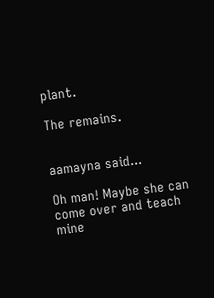plant.

The remains.


aamayna said...

Oh man! Maybe she can come over and teach mine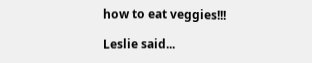how to eat veggies!!!

Leslie said...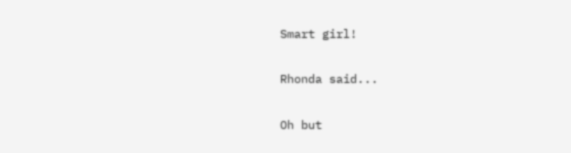Smart girl!

Rhonda said...

Oh but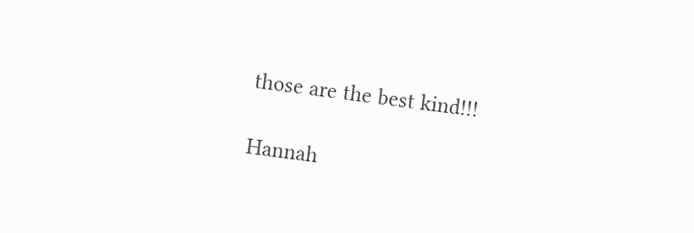those are the best kind!!!

Hannah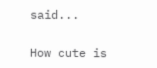said...

How cute is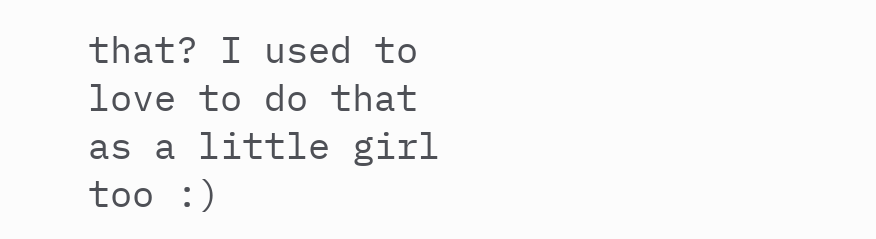that? I used to love to do that as a little girl too :)